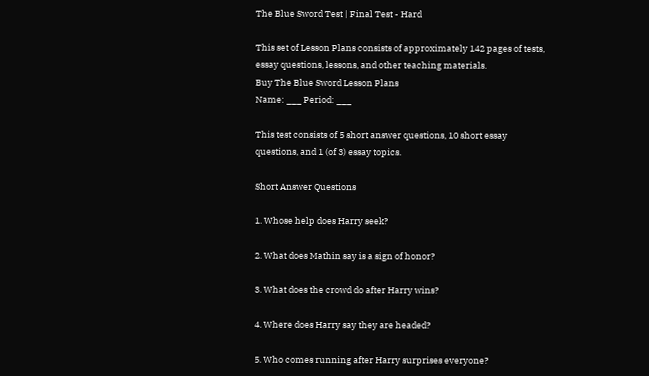The Blue Sword Test | Final Test - Hard

This set of Lesson Plans consists of approximately 142 pages of tests, essay questions, lessons, and other teaching materials.
Buy The Blue Sword Lesson Plans
Name: ___ Period: ___

This test consists of 5 short answer questions, 10 short essay questions, and 1 (of 3) essay topics.

Short Answer Questions

1. Whose help does Harry seek?

2. What does Mathin say is a sign of honor?

3. What does the crowd do after Harry wins?

4. Where does Harry say they are headed?

5. Who comes running after Harry surprises everyone?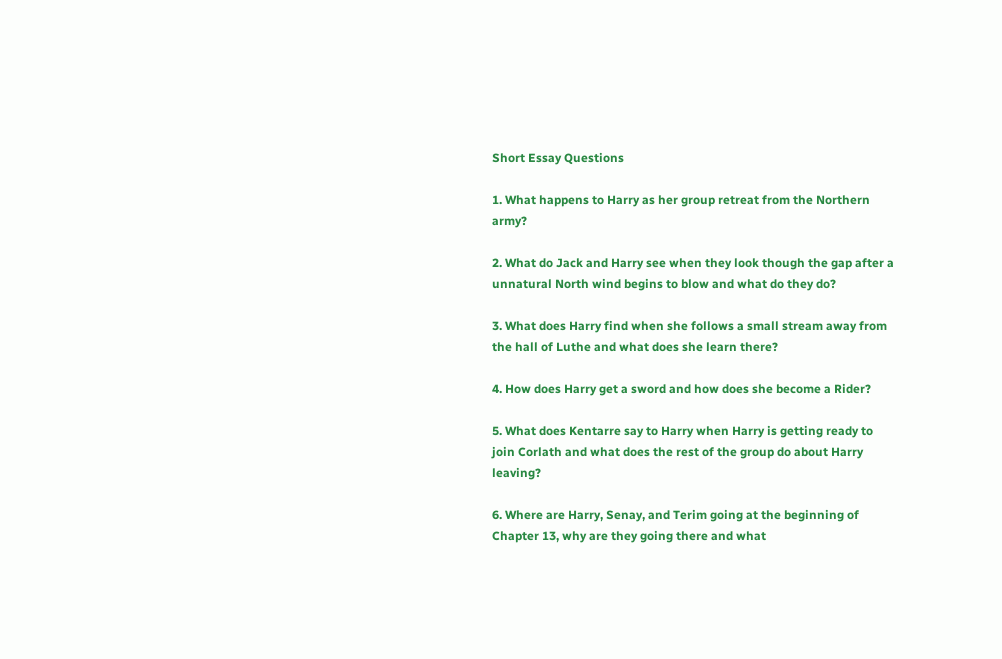Short Essay Questions

1. What happens to Harry as her group retreat from the Northern army?

2. What do Jack and Harry see when they look though the gap after a unnatural North wind begins to blow and what do they do?

3. What does Harry find when she follows a small stream away from the hall of Luthe and what does she learn there?

4. How does Harry get a sword and how does she become a Rider?

5. What does Kentarre say to Harry when Harry is getting ready to join Corlath and what does the rest of the group do about Harry leaving?

6. Where are Harry, Senay, and Terim going at the beginning of Chapter 13, why are they going there and what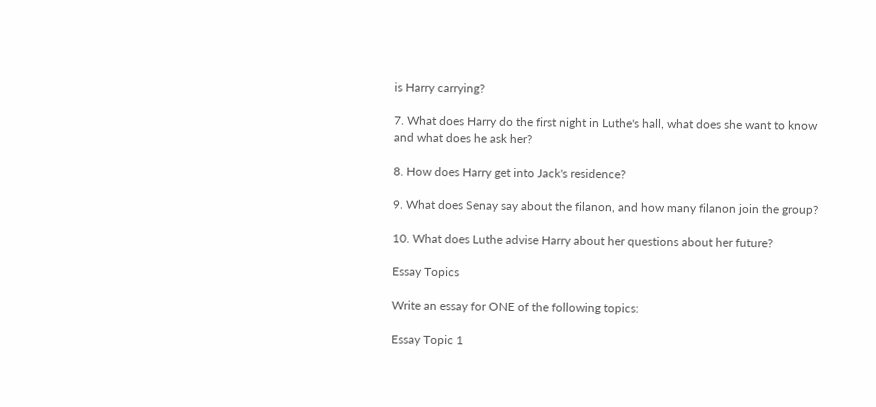is Harry carrying?

7. What does Harry do the first night in Luthe's hall, what does she want to know and what does he ask her?

8. How does Harry get into Jack's residence?

9. What does Senay say about the filanon, and how many filanon join the group?

10. What does Luthe advise Harry about her questions about her future?

Essay Topics

Write an essay for ONE of the following topics:

Essay Topic 1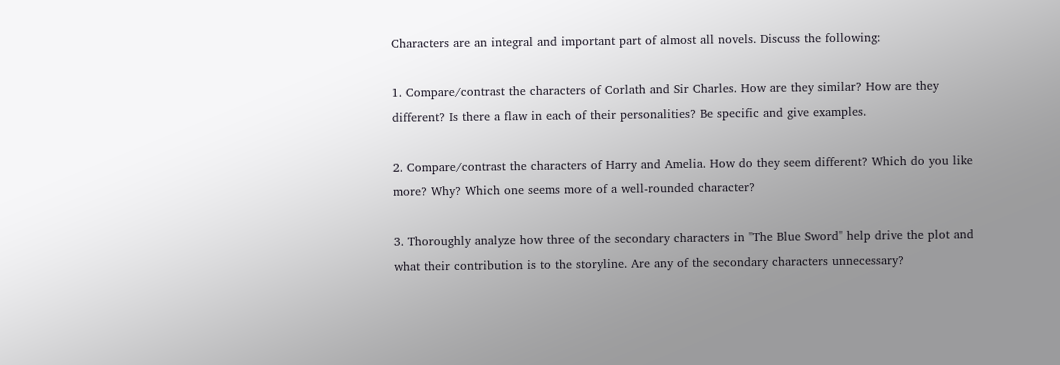Characters are an integral and important part of almost all novels. Discuss the following:

1. Compare/contrast the characters of Corlath and Sir Charles. How are they similar? How are they different? Is there a flaw in each of their personalities? Be specific and give examples.

2. Compare/contrast the characters of Harry and Amelia. How do they seem different? Which do you like more? Why? Which one seems more of a well-rounded character?

3. Thoroughly analyze how three of the secondary characters in "The Blue Sword" help drive the plot and what their contribution is to the storyline. Are any of the secondary characters unnecessary?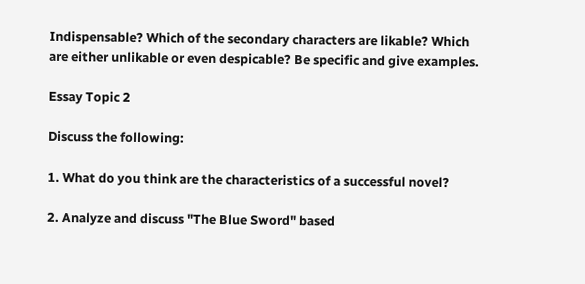Indispensable? Which of the secondary characters are likable? Which are either unlikable or even despicable? Be specific and give examples.

Essay Topic 2

Discuss the following:

1. What do you think are the characteristics of a successful novel?

2. Analyze and discuss "The Blue Sword" based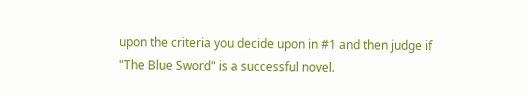upon the criteria you decide upon in #1 and then judge if "The Blue Sword" is a successful novel.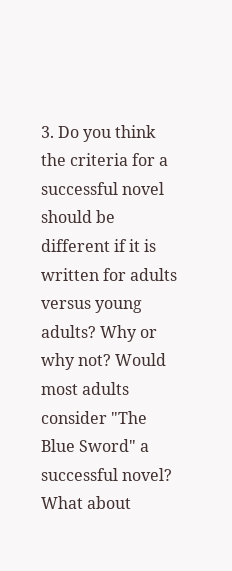3. Do you think the criteria for a successful novel should be different if it is written for adults versus young adults? Why or why not? Would most adults consider "The Blue Sword" a successful novel? What about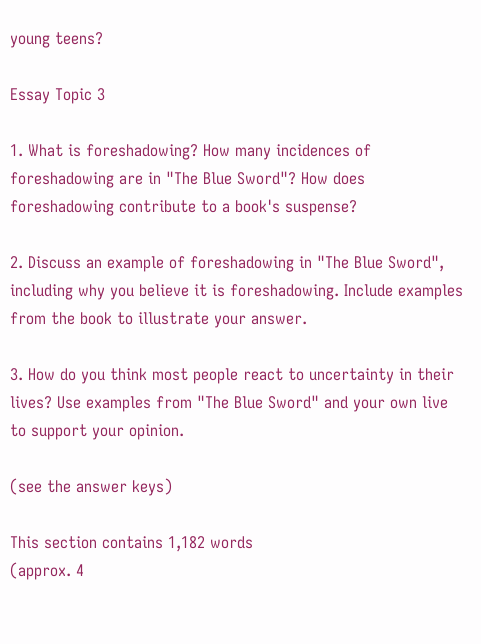young teens?

Essay Topic 3

1. What is foreshadowing? How many incidences of foreshadowing are in "The Blue Sword"? How does foreshadowing contribute to a book's suspense?

2. Discuss an example of foreshadowing in "The Blue Sword", including why you believe it is foreshadowing. Include examples from the book to illustrate your answer.

3. How do you think most people react to uncertainty in their lives? Use examples from "The Blue Sword" and your own live to support your opinion.

(see the answer keys)

This section contains 1,182 words
(approx. 4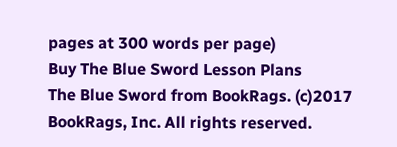pages at 300 words per page)
Buy The Blue Sword Lesson Plans
The Blue Sword from BookRags. (c)2017 BookRags, Inc. All rights reserved.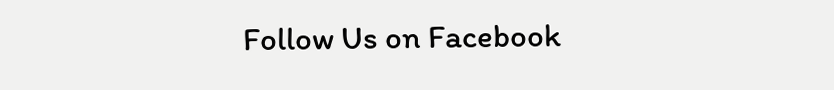Follow Us on Facebook